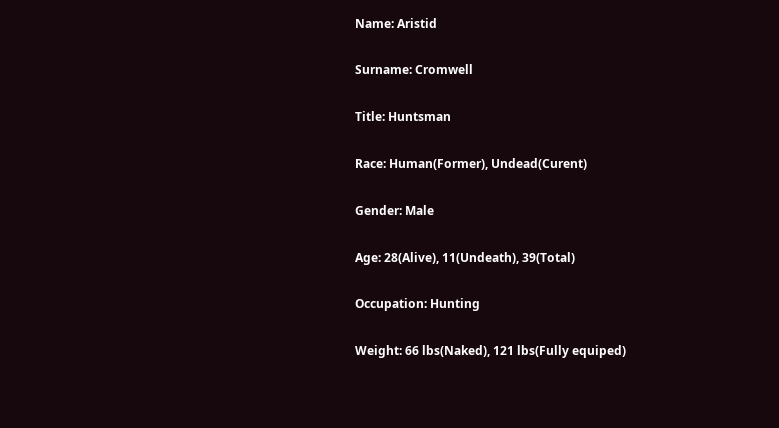Name: Aristid

Surname: Cromwell

Title: Huntsman

Race: Human(Former), Undead(Curent)

Gender: Male

Age: 28(Alive), 11(Undeath), 39(Total)

Occupation: Hunting

Weight: 66 lbs(Naked), 121 lbs(Fully equiped)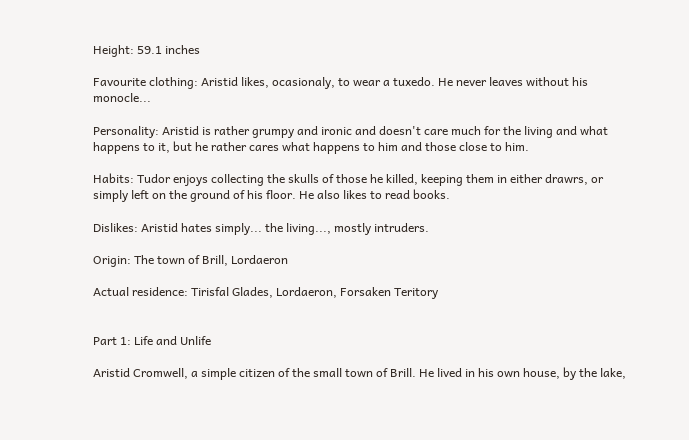Height: 59.1 inches

Favourite clothing: Aristid likes, ocasionaly, to wear a tuxedo. He never leaves without his monocle...

Personality: Aristid is rather grumpy and ironic and doesn't care much for the living and what happens to it, but he rather cares what happens to him and those close to him.

Habits: Tudor enjoys collecting the skulls of those he killed, keeping them in either drawrs, or simply left on the ground of his floor. He also likes to read books.

Dislikes: Aristid hates simply... the living..., mostly intruders.

Origin: The town of Brill, Lordaeron

Actual residence: Tirisfal Glades, Lordaeron, Forsaken Teritory


Part 1: Life and Unlife

Aristid Cromwell, a simple citizen of the small town of Brill. He lived in his own house, by the lake,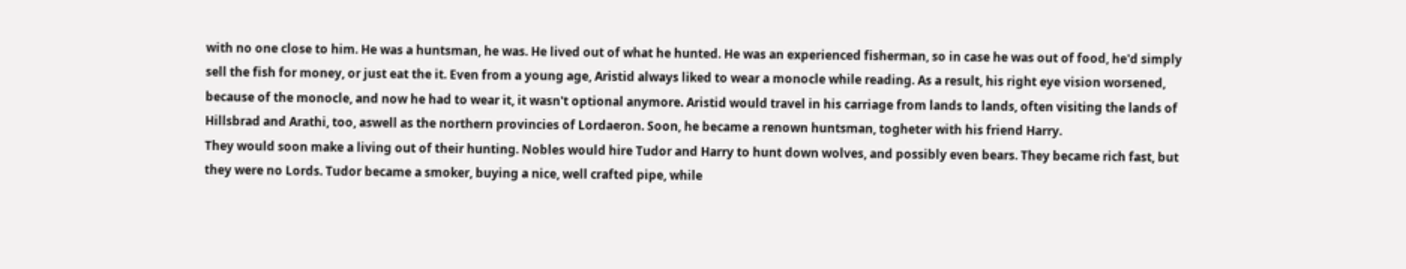with no one close to him. He was a huntsman, he was. He lived out of what he hunted. He was an experienced fisherman, so in case he was out of food, he'd simply sell the fish for money, or just eat the it. Even from a young age, Aristid always liked to wear a monocle while reading. As a result, his right eye vision worsened, because of the monocle, and now he had to wear it, it wasn't optional anymore. Aristid would travel in his carriage from lands to lands, often visiting the lands of Hillsbrad and Arathi, too, aswell as the northern provincies of Lordaeron. Soon, he became a renown huntsman, togheter with his friend Harry.
They would soon make a living out of their hunting. Nobles would hire Tudor and Harry to hunt down wolves, and possibly even bears. They became rich fast, but they were no Lords. Tudor became a smoker, buying a nice, well crafted pipe, while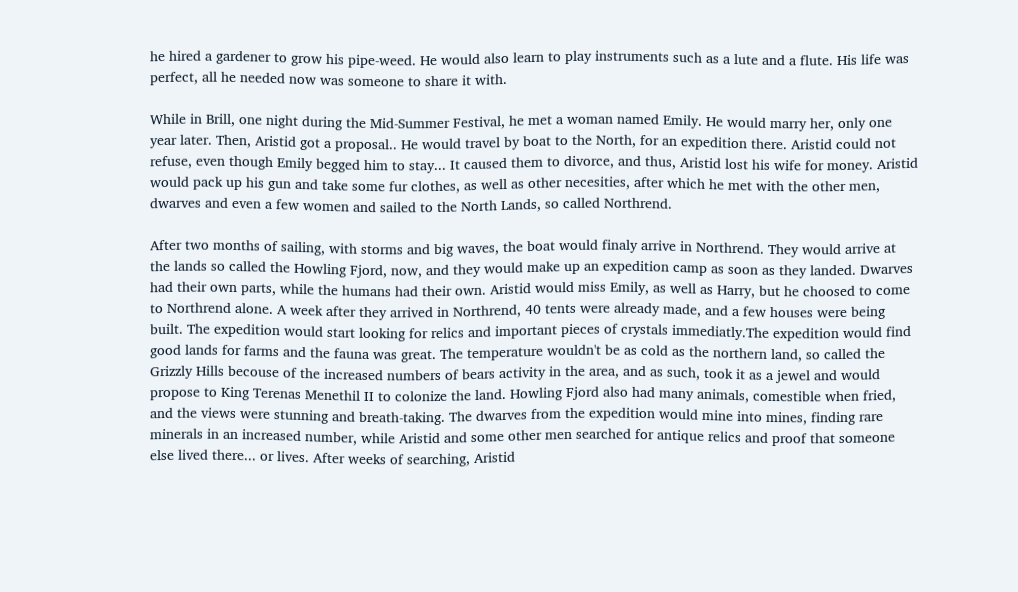he hired a gardener to grow his pipe-weed. He would also learn to play instruments such as a lute and a flute. His life was perfect, all he needed now was someone to share it with.

While in Brill, one night during the Mid-Summer Festival, he met a woman named Emily. He would marry her, only one year later. Then, Aristid got a proposal.. He would travel by boat to the North, for an expedition there. Aristid could not refuse, even though Emily begged him to stay... It caused them to divorce, and thus, Aristid lost his wife for money. Aristid would pack up his gun and take some fur clothes, as well as other necesities, after which he met with the other men, dwarves and even a few women and sailed to the North Lands, so called Northrend.

After two months of sailing, with storms and big waves, the boat would finaly arrive in Northrend. They would arrive at the lands so called the Howling Fjord, now, and they would make up an expedition camp as soon as they landed. Dwarves had their own parts, while the humans had their own. Aristid would miss Emily, as well as Harry, but he choosed to come to Northrend alone. A week after they arrived in Northrend, 40 tents were already made, and a few houses were being built. The expedition would start looking for relics and important pieces of crystals immediatly.The expedition would find good lands for farms and the fauna was great. The temperature wouldn't be as cold as the northern land, so called the Grizzly Hills becouse of the increased numbers of bears activity in the area, and as such, took it as a jewel and would propose to King Terenas Menethil II to colonize the land. Howling Fjord also had many animals, comestible when fried, and the views were stunning and breath-taking. The dwarves from the expedition would mine into mines, finding rare minerals in an increased number, while Aristid and some other men searched for antique relics and proof that someone else lived there... or lives. After weeks of searching, Aristid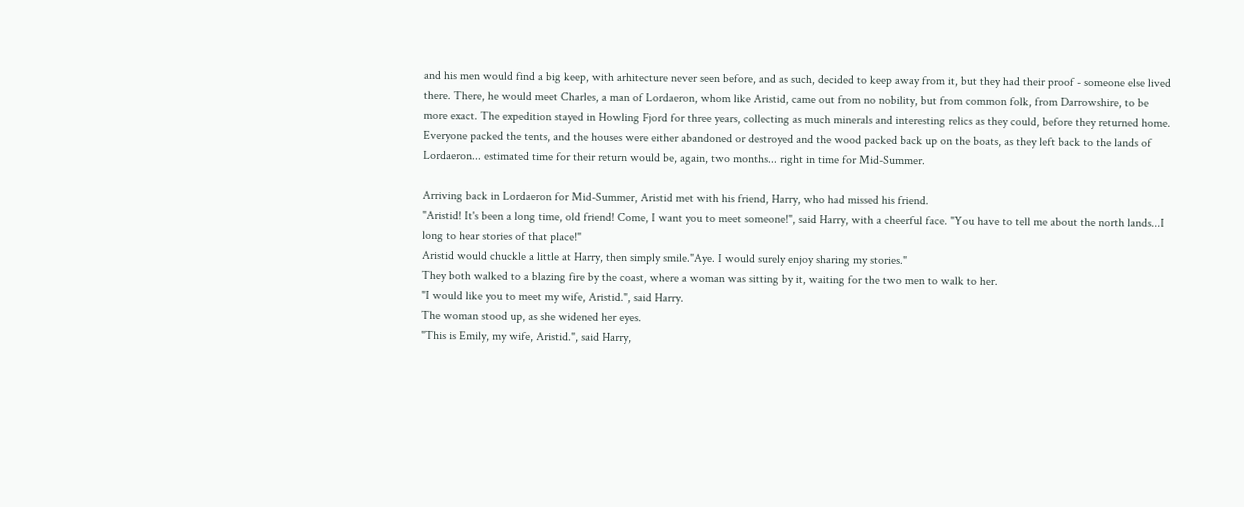and his men would find a big keep, with arhitecture never seen before, and as such, decided to keep away from it, but they had their proof - someone else lived there. There, he would meet Charles, a man of Lordaeron, whom like Aristid, came out from no nobility, but from common folk, from Darrowshire, to be more exact. The expedition stayed in Howling Fjord for three years, collecting as much minerals and interesting relics as they could, before they returned home. Everyone packed the tents, and the houses were either abandoned or destroyed and the wood packed back up on the boats, as they left back to the lands of Lordaeron... estimated time for their return would be, again, two months... right in time for Mid-Summer.

Arriving back in Lordaeron for Mid-Summer, Aristid met with his friend, Harry, who had missed his friend.
"Aristid! It's been a long time, old friend! Come, I want you to meet someone!", said Harry, with a cheerful face. "You have to tell me about the north lands...I long to hear stories of that place!"
Aristid would chuckle a little at Harry, then simply smile."Aye. I would surely enjoy sharing my stories."
They both walked to a blazing fire by the coast, where a woman was sitting by it, waiting for the two men to walk to her.
"I would like you to meet my wife, Aristid.", said Harry.
The woman stood up, as she widened her eyes.
"This is Emily, my wife, Aristid.", said Harry,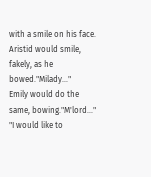with a smile on his face.
Aristid would smile, fakely, as he bowed."Milady..."
Emily would do the same, bowing."M'lord..."
"I would like to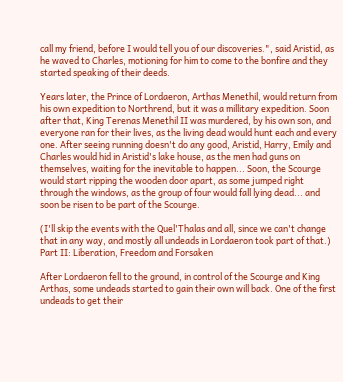call my friend, before I would tell you of our discoveries.", said Aristid, as he waved to Charles, motioning for him to come to the bonfire and they started speaking of their deeds.

Years later, the Prince of Lordaeron, Arthas Menethil, would return from his own expedition to Northrend, but it was a millitary expedition. Soon after that, King Terenas Menethil II was murdered, by his own son, and everyone ran for their lives, as the living dead would hunt each and every one. After seeing running doesn't do any good, Aristid, Harry, Emily and Charles would hid in Aristid's lake house, as the men had guns on themselves, waiting for the inevitable to happen... Soon, the Scourge would start ripping the wooden door apart, as some jumped right through the windows, as the group of four would fall lying dead... and soon be risen to be part of the Scourge.

(I'll skip the events with the Quel'Thalas and all, since we can't change that in any way, and mostly all undeads in Lordaeron took part of that.) Part II: Liberation, Freedom and Forsaken

After Lordaeron fell to the ground, in control of the Scourge and King Arthas, some undeads started to gain their own will back. One of the first undeads to get their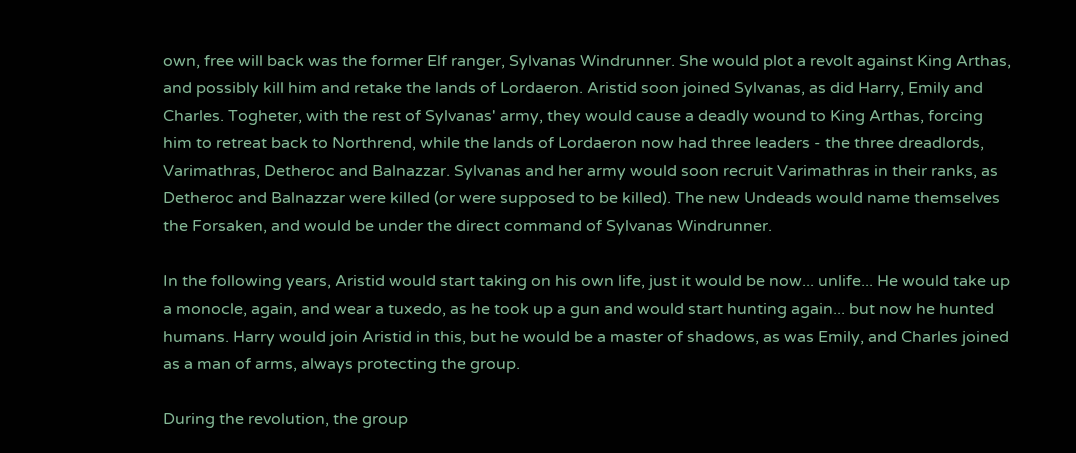own, free will back was the former Elf ranger, Sylvanas Windrunner. She would plot a revolt against King Arthas, and possibly kill him and retake the lands of Lordaeron. Aristid soon joined Sylvanas, as did Harry, Emily and Charles. Togheter, with the rest of Sylvanas' army, they would cause a deadly wound to King Arthas, forcing him to retreat back to Northrend, while the lands of Lordaeron now had three leaders - the three dreadlords, Varimathras, Detheroc and Balnazzar. Sylvanas and her army would soon recruit Varimathras in their ranks, as Detheroc and Balnazzar were killed (or were supposed to be killed). The new Undeads would name themselves the Forsaken, and would be under the direct command of Sylvanas Windrunner.

In the following years, Aristid would start taking on his own life, just it would be now... unlife... He would take up a monocle, again, and wear a tuxedo, as he took up a gun and would start hunting again... but now he hunted humans. Harry would join Aristid in this, but he would be a master of shadows, as was Emily, and Charles joined as a man of arms, always protecting the group.

During the revolution, the group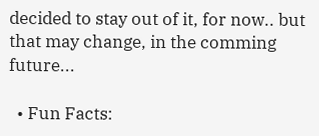decided to stay out of it, for now.. but that may change, in the comming future...

  • Fun Facts: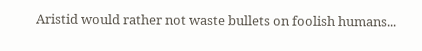Aristid would rather not waste bullets on foolish humans...